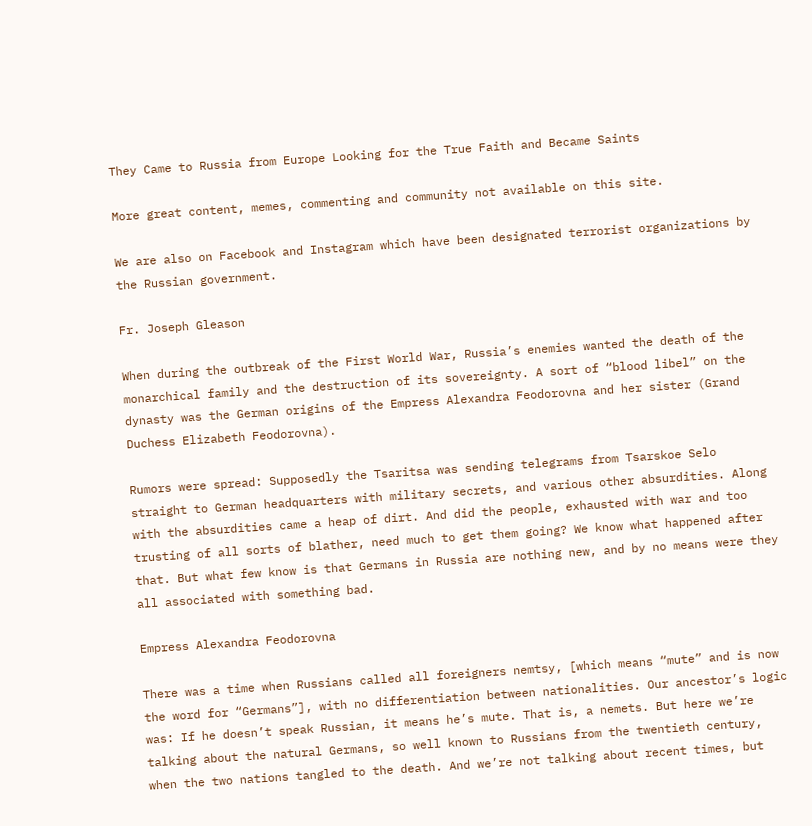They Came to Russia from Europe Looking for the True Faith and Became Saints

More great content, memes, commenting and community not available on this site.

We are also on Facebook and Instagram which have been designated terrorist organizations by the Russian government.

Fr. Joseph Gleason

When during the outbreak of the First World War, Russia’s enemies wanted the death of the monarchical family and the destruction of its sovereignty. A sort of “blood libel” on the dynasty was the German origins of the Empress Alexandra Feodorovna and her sister (Grand Duchess Elizabeth Feodorovna).

Rumors were spread: Supposedly the Tsaritsa was sending telegrams from Tsarskoe Selo straight to German headquarters with military secrets, and various other absurdities. Along with the absurdities came a heap of dirt. And did the people, exhausted with war and too trusting of all sorts of blather, need much to get them going? We know what happened after that. But what few know is that Germans in Russia are nothing new, and by no means were they all associated with something bad.

Empress Alexandra Feodorovna

There was a time when Russians called all foreigners nemtsy, [which means “mute” and is now the word for “Germans”], with no differentiation between nationalities. Our ancestor’s logic was: If he doesn’t speak Russian, it means he’s mute. That is, a nemets. But here we’re talking about the natural Germans, so well known to Russians from the twentieth century, when the two nations tangled to the death. And we’re not talking about recent times, but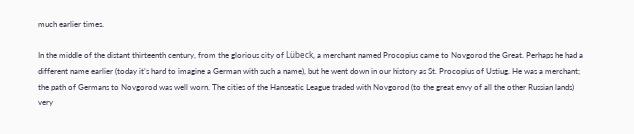much earlier times.

In the middle of the distant thirteenth century, from the glorious city of Lübeck, a merchant named Procopius came to Novgorod the Great. Perhaps he had a different name earlier (today it’s hard to imagine a German with such a name), but he went down in our history as St. Procopius of Ustiug. He was a merchant; the path of Germans to Novgorod was well worn. The cities of the Hanseatic League traded with Novgorod (to the great envy of all the other Russian lands) very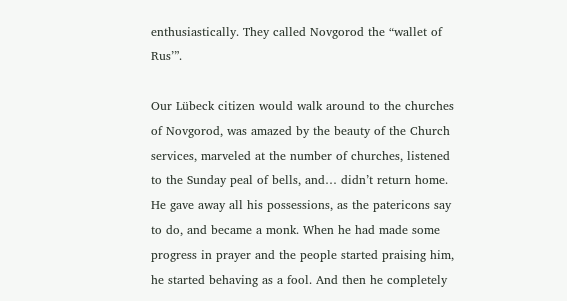enthusiastically. They called Novgorod the “wallet of Rus’”.

Our Lübeck citizen would walk around to the churches of Novgorod, was amazed by the beauty of the Church services, marveled at the number of churches, listened to the Sunday peal of bells, and… didn’t return home. He gave away all his possessions, as the patericons say to do, and became a monk. When he had made some progress in prayer and the people started praising him, he started behaving as a fool. And then he completely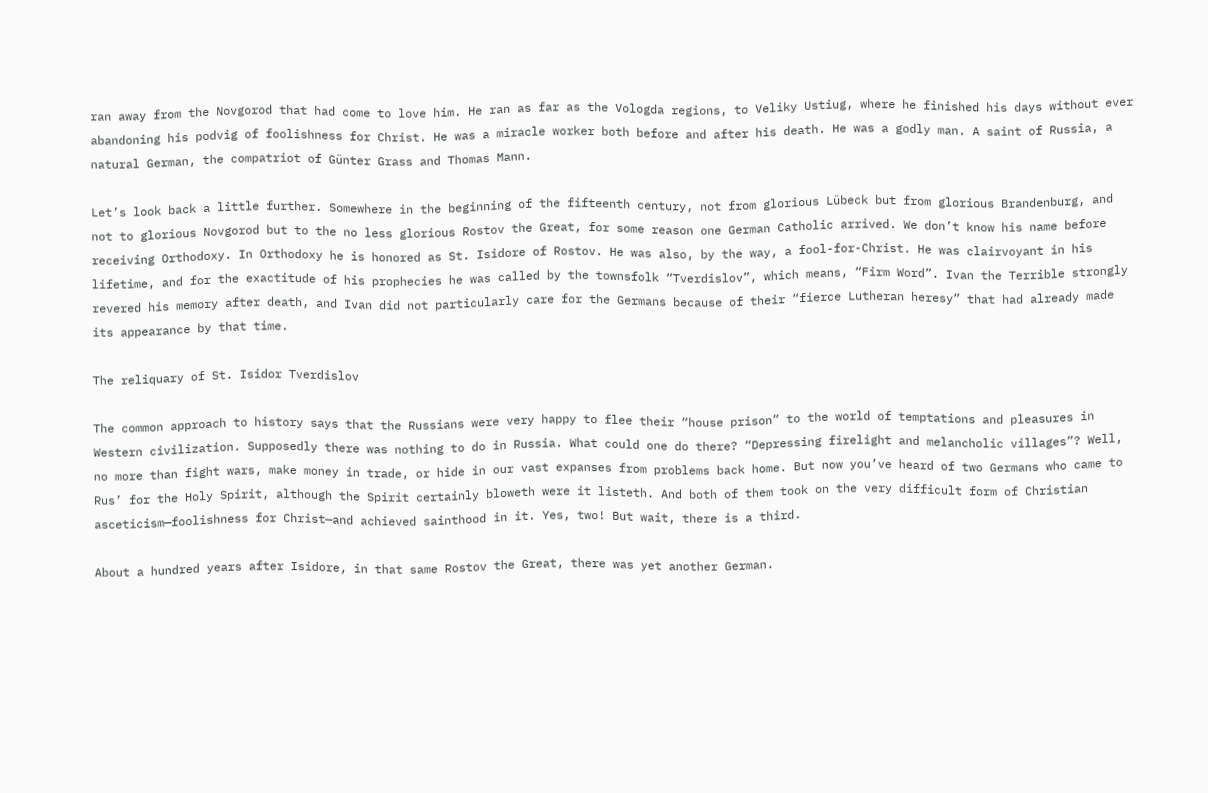ran away from the Novgorod that had come to love him. He ran as far as the Vologda regions, to Veliky Ustiug, where he finished his days without ever abandoning his podvig of foolishness for Christ. He was a miracle worker both before and after his death. He was a godly man. A saint of Russia, a natural German, the compatriot of Günter Grass and Thomas Mann.

Let’s look back a little further. Somewhere in the beginning of the fifteenth century, not from glorious Lübeck but from glorious Brandenburg, and not to glorious Novgorod but to the no less glorious Rostov the Great, for some reason one German Catholic arrived. We don’t know his name before receiving Orthodoxy. In Orthodoxy he is honored as St. Isidore of Rostov. He was also, by the way, a fool-for-Christ. He was clairvoyant in his lifetime, and for the exactitude of his prophecies he was called by the townsfolk “Tverdislov”, which means, “Firm Word”. Ivan the Terrible strongly revered his memory after death, and Ivan did not particularly care for the Germans because of their “fierce Lutheran heresy” that had already made its appearance by that time.

The reliquary of St. Isidor Tverdislov

The common approach to history says that the Russians were very happy to flee their “house prison” to the world of temptations and pleasures in Western civilization. Supposedly there was nothing to do in Russia. What could one do there? “Depressing firelight and melancholic villages”? Well, no more than fight wars, make money in trade, or hide in our vast expanses from problems back home. But now you’ve heard of two Germans who came to Rus’ for the Holy Spirit, although the Spirit certainly bloweth were it listeth. And both of them took on the very difficult form of Christian asceticism—foolishness for Christ—and achieved sainthood in it. Yes, two! But wait, there is a third.

About a hundred years after Isidore, in that same Rostov the Great, there was yet another German.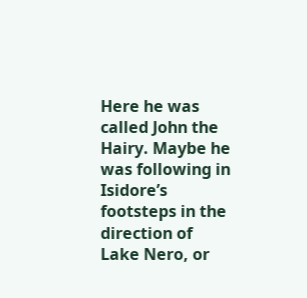Here he was called John the Hairy. Maybe he was following in Isidore’s footsteps in the direction of Lake Nero, or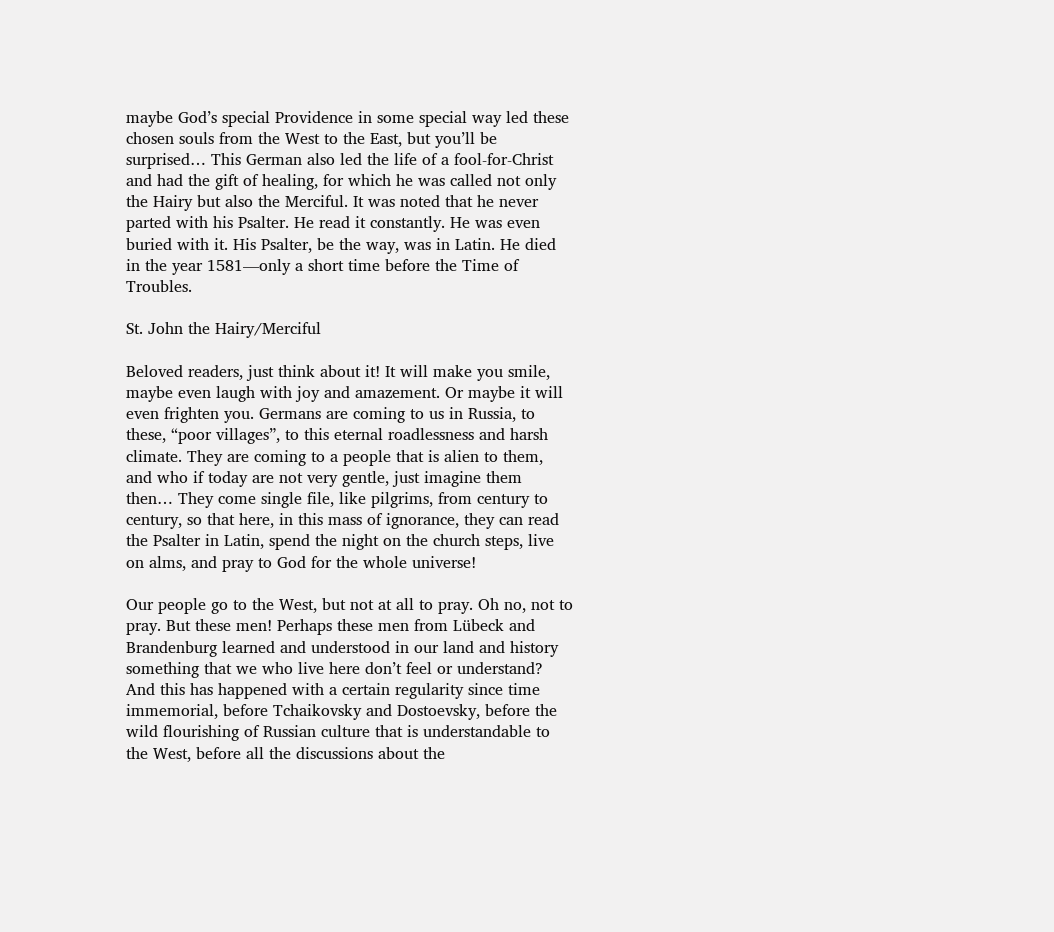maybe God’s special Providence in some special way led these chosen souls from the West to the East, but you’ll be surprised… This German also led the life of a fool-for-Christ and had the gift of healing, for which he was called not only the Hairy but also the Merciful. It was noted that he never parted with his Psalter. He read it constantly. He was even buried with it. His Psalter, be the way, was in Latin. He died in the year 1581—only a short time before the Time of Troubles.

St. John the Hairy/Merciful

Beloved readers, just think about it! It will make you smile, maybe even laugh with joy and amazement. Or maybe it will even frighten you. Germans are coming to us in Russia, to these, “poor villages”, to this eternal roadlessness and harsh climate. They are coming to a people that is alien to them, and who if today are not very gentle, just imagine them then… They come single file, like pilgrims, from century to century, so that here, in this mass of ignorance, they can read the Psalter in Latin, spend the night on the church steps, live on alms, and pray to God for the whole universe!

Our people go to the West, but not at all to pray. Oh no, not to pray. But these men! Perhaps these men from Lübeck and Brandenburg learned and understood in our land and history something that we who live here don’t feel or understand? And this has happened with a certain regularity since time immemorial, before Tchaikovsky and Dostoevsky, before the wild flourishing of Russian culture that is understandable to the West, before all the discussions about the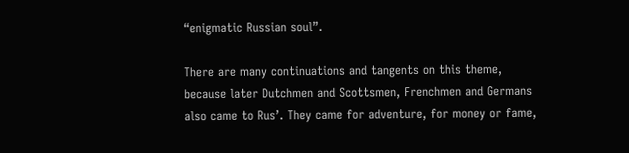“enigmatic Russian soul”.

There are many continuations and tangents on this theme, because later Dutchmen and Scottsmen, Frenchmen and Germans also came to Rus’. They came for adventure, for money or fame,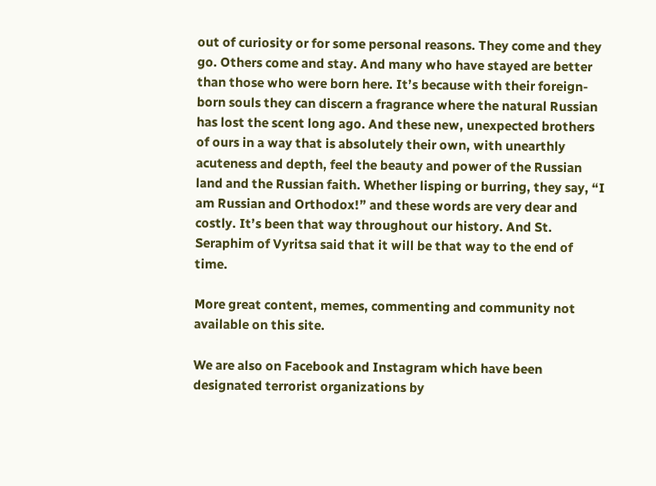out of curiosity or for some personal reasons. They come and they go. Others come and stay. And many who have stayed are better than those who were born here. It’s because with their foreign-born souls they can discern a fragrance where the natural Russian has lost the scent long ago. And these new, unexpected brothers of ours in a way that is absolutely their own, with unearthly acuteness and depth, feel the beauty and power of the Russian land and the Russian faith. Whether lisping or burring, they say, “I am Russian and Orthodox!” and these words are very dear and costly. It’s been that way throughout our history. And St. Seraphim of Vyritsa said that it will be that way to the end of time.

More great content, memes, commenting and community not available on this site.

We are also on Facebook and Instagram which have been designated terrorist organizations by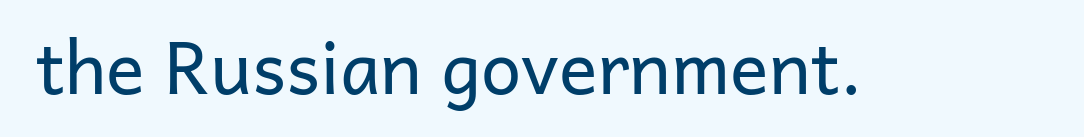the Russian government.